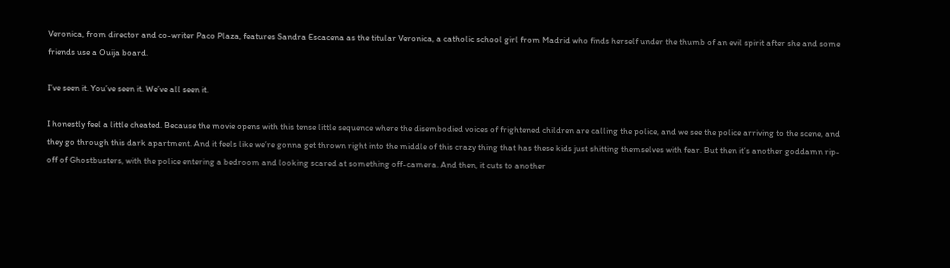Veronica, from director and co-writer Paco Plaza, features Sandra Escacena as the titular Veronica, a catholic school girl from Madrid who finds herself under the thumb of an evil spirit after she and some friends use a Ouija board.

I’ve seen it. You’ve seen it. We’ve all seen it.

I honestly feel a little cheated. Because the movie opens with this tense little sequence where the disembodied voices of frightened children are calling the police, and we see the police arriving to the scene, and they go through this dark apartment. And it feels like we’re gonna get thrown right into the middle of this crazy thing that has these kids just shitting themselves with fear. But then it’s another goddamn rip-off of Ghostbusters, with the police entering a bedroom and looking scared at something off-camera. And then, it cuts to another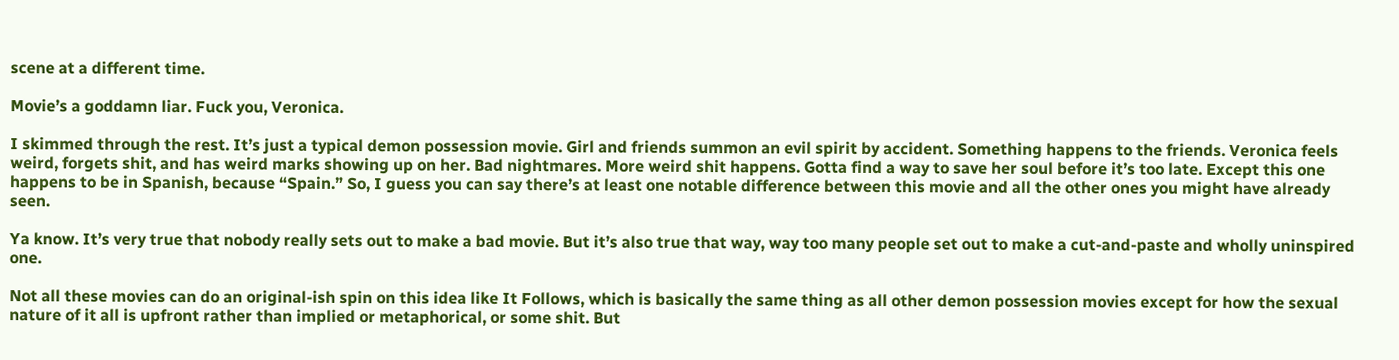scene at a different time.

Movie’s a goddamn liar. Fuck you, Veronica.

I skimmed through the rest. It’s just a typical demon possession movie. Girl and friends summon an evil spirit by accident. Something happens to the friends. Veronica feels weird, forgets shit, and has weird marks showing up on her. Bad nightmares. More weird shit happens. Gotta find a way to save her soul before it’s too late. Except this one happens to be in Spanish, because “Spain.” So, I guess you can say there’s at least one notable difference between this movie and all the other ones you might have already seen.

Ya know. It’s very true that nobody really sets out to make a bad movie. But it’s also true that way, way too many people set out to make a cut-and-paste and wholly uninspired one.

Not all these movies can do an original-ish spin on this idea like It Follows, which is basically the same thing as all other demon possession movies except for how the sexual nature of it all is upfront rather than implied or metaphorical, or some shit. But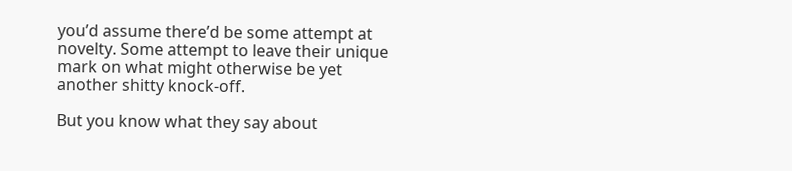you’d assume there’d be some attempt at novelty. Some attempt to leave their unique mark on what might otherwise be yet another shitty knock-off.

But you know what they say about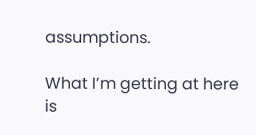assumptions.

What I’m getting at here is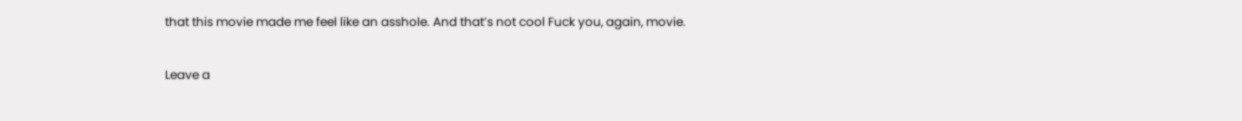that this movie made me feel like an asshole. And that’s not cool Fuck you, again, movie.

Leave a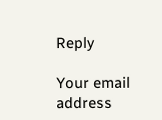Reply

Your email address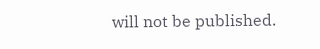will not be published.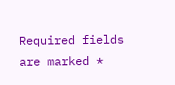Required fields are marked *